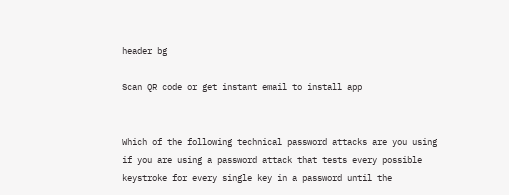header bg

Scan QR code or get instant email to install app


Which of the following technical password attacks are you using if you are using a password attack that tests every possible keystroke for every single key in a password until the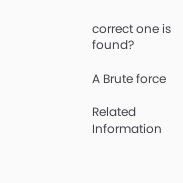correct one is found?

A Brute force

Related Information